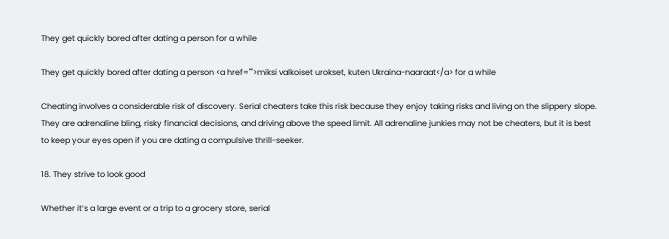They get quickly bored after dating a person for a while

They get quickly bored after dating a person <a href="">miksi valkoiset urokset, kuten Ukraina-naaraat</a> for a while

Cheating involves a considerable risk of discovery. Serial cheaters take this risk because they enjoy taking risks and living on the slippery slope. They are adrenaline bling, risky financial decisions, and driving above the speed limit. All adrenaline junkies may not be cheaters, but it is best to keep your eyes open if you are dating a compulsive thrill-seeker.

18. They strive to look good

Whether it’s a large event or a trip to a grocery store, serial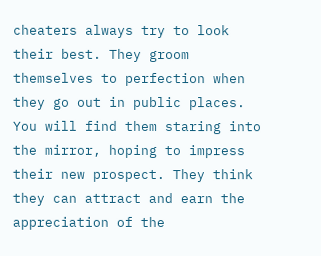cheaters always try to look their best. They groom themselves to perfection when they go out in public places. You will find them staring into the mirror, hoping to impress their new prospect. They think they can attract and earn the appreciation of the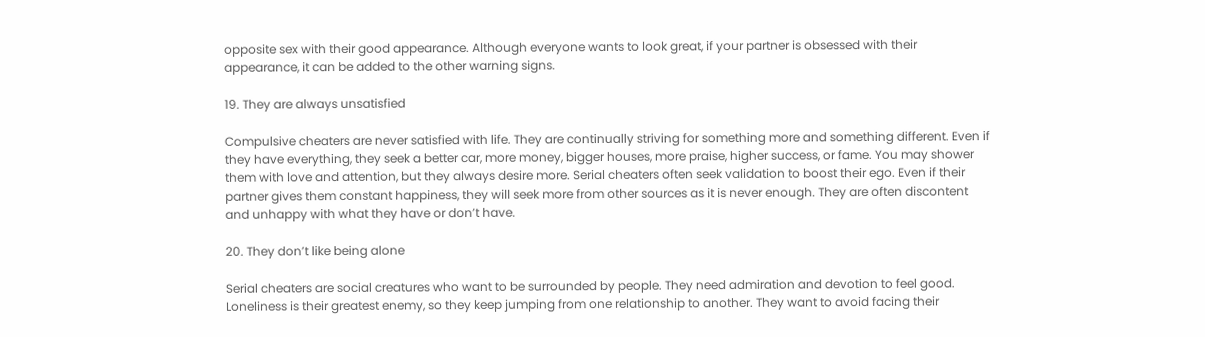opposite sex with their good appearance. Although everyone wants to look great, if your partner is obsessed with their appearance, it can be added to the other warning signs.

19. They are always unsatisfied

Compulsive cheaters are never satisfied with life. They are continually striving for something more and something different. Even if they have everything, they seek a better car, more money, bigger houses, more praise, higher success, or fame. You may shower them with love and attention, but they always desire more. Serial cheaters often seek validation to boost their ego. Even if their partner gives them constant happiness, they will seek more from other sources as it is never enough. They are often discontent and unhappy with what they have or don’t have.

20. They don’t like being alone

Serial cheaters are social creatures who want to be surrounded by people. They need admiration and devotion to feel good. Loneliness is their greatest enemy, so they keep jumping from one relationship to another. They want to avoid facing their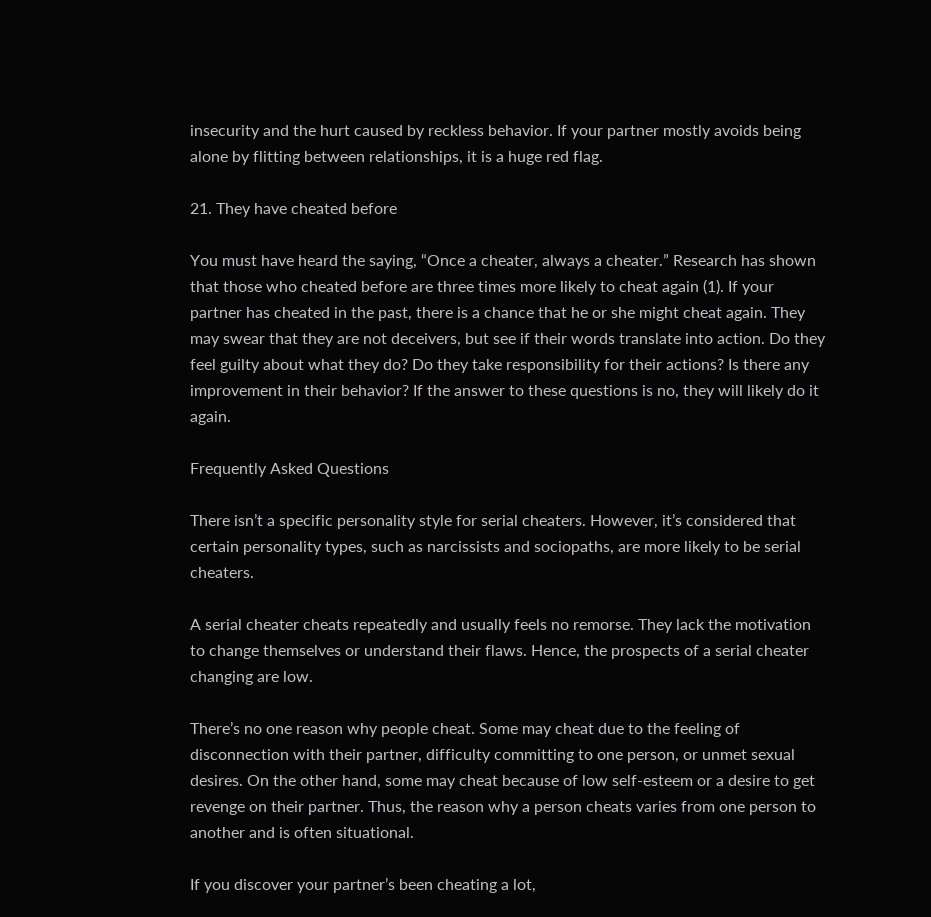insecurity and the hurt caused by reckless behavior. If your partner mostly avoids being alone by flitting between relationships, it is a huge red flag.

21. They have cheated before

You must have heard the saying, “Once a cheater, always a cheater.” Research has shown that those who cheated before are three times more likely to cheat again (1). If your partner has cheated in the past, there is a chance that he or she might cheat again. They may swear that they are not deceivers, but see if their words translate into action. Do they feel guilty about what they do? Do they take responsibility for their actions? Is there any improvement in their behavior? If the answer to these questions is no, they will likely do it again.

Frequently Asked Questions

There isn’t a specific personality style for serial cheaters. However, it’s considered that certain personality types, such as narcissists and sociopaths, are more likely to be serial cheaters.

A serial cheater cheats repeatedly and usually feels no remorse. They lack the motivation to change themselves or understand their flaws. Hence, the prospects of a serial cheater changing are low.

There’s no one reason why people cheat. Some may cheat due to the feeling of disconnection with their partner, difficulty committing to one person, or unmet sexual desires. On the other hand, some may cheat because of low self-esteem or a desire to get revenge on their partner. Thus, the reason why a person cheats varies from one person to another and is often situational.

If you discover your partner’s been cheating a lot,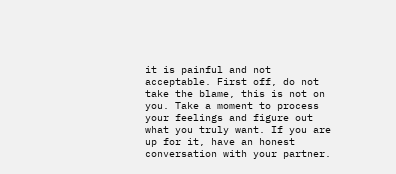it is painful and not acceptable. First off, do not take the blame, this is not on you. Take a moment to process your feelings and figure out what you truly want. If you are up for it, have an honest conversation with your partner.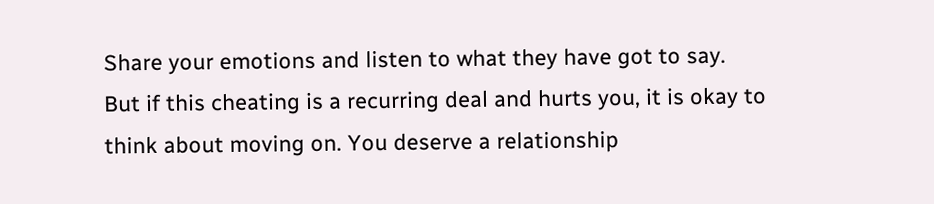Share your emotions and listen to what they have got to say. But if this cheating is a recurring deal and hurts you, it is okay to think about moving on. You deserve a relationship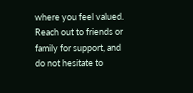where you feel valued. Reach out to friends or family for support, and do not hesitate to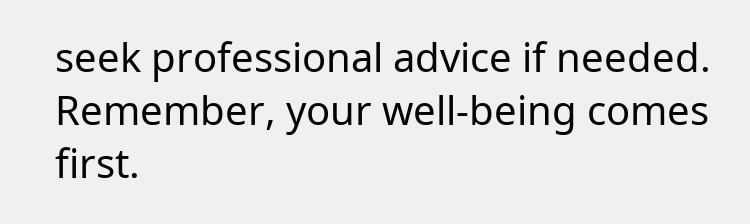seek professional advice if needed. Remember, your well-being comes first.